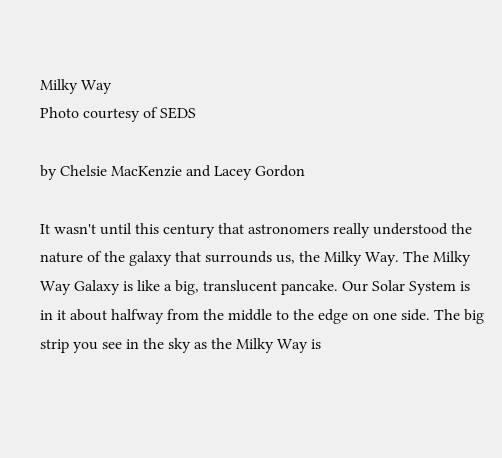Milky Way
Photo courtesy of SEDS

by Chelsie MacKenzie and Lacey Gordon

It wasn't until this century that astronomers really understood the nature of the galaxy that surrounds us, the Milky Way. The Milky Way Galaxy is like a big, translucent pancake. Our Solar System is in it about halfway from the middle to the edge on one side. The big strip you see in the sky as the Milky Way is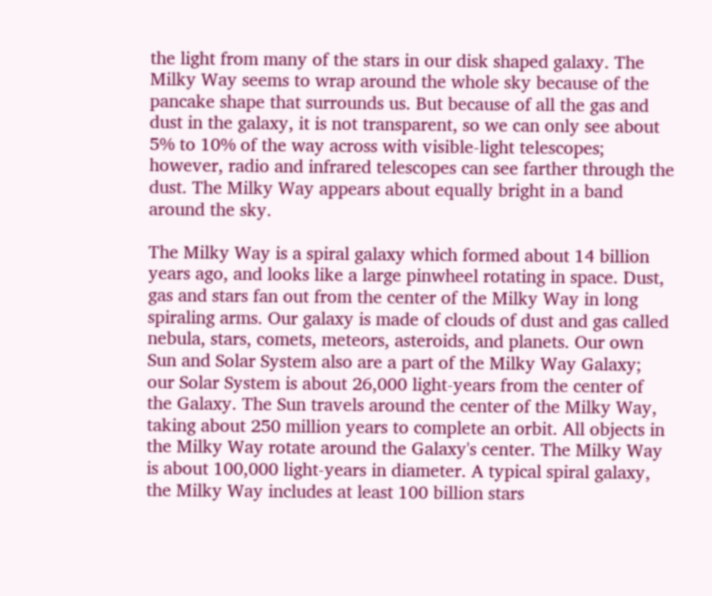the light from many of the stars in our disk shaped galaxy. The Milky Way seems to wrap around the whole sky because of the pancake shape that surrounds us. But because of all the gas and dust in the galaxy, it is not transparent, so we can only see about 5% to 10% of the way across with visible-light telescopes; however, radio and infrared telescopes can see farther through the dust. The Milky Way appears about equally bright in a band around the sky.

The Milky Way is a spiral galaxy which formed about 14 billion years ago, and looks like a large pinwheel rotating in space. Dust, gas and stars fan out from the center of the Milky Way in long spiraling arms. Our galaxy is made of clouds of dust and gas called nebula, stars, comets, meteors, asteroids, and planets. Our own Sun and Solar System also are a part of the Milky Way Galaxy; our Solar System is about 26,000 light-years from the center of the Galaxy. The Sun travels around the center of the Milky Way, taking about 250 million years to complete an orbit. All objects in the Milky Way rotate around the Galaxy's center. The Milky Way is about 100,000 light-years in diameter. A typical spiral galaxy, the Milky Way includes at least 100 billion stars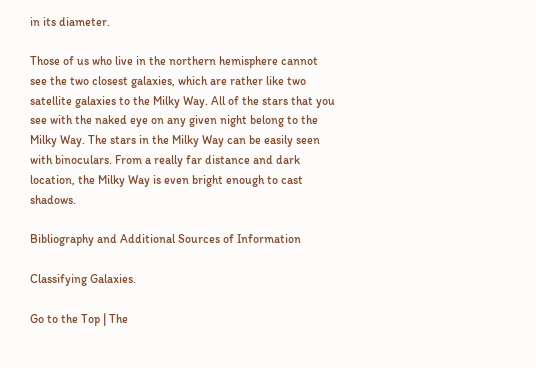in its diameter.

Those of us who live in the northern hemisphere cannot see the two closest galaxies, which are rather like two satellite galaxies to the Milky Way. All of the stars that you see with the naked eye on any given night belong to the Milky Way. The stars in the Milky Way can be easily seen with binoculars. From a really far distance and dark location, the Milky Way is even bright enough to cast shadows.

Bibliography and Additional Sources of Information

Classifying Galaxies.

Go to the Top | The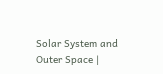Solar System and Outer Space |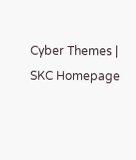Cyber Themes | SKC Homepage